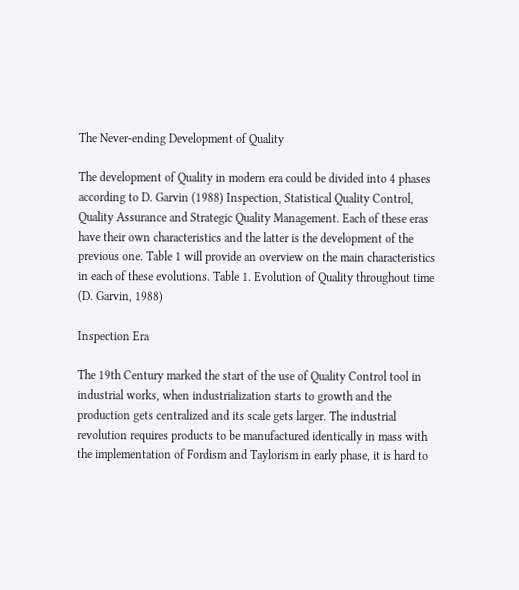The Never-ending Development of Quality

The development of Quality in modern era could be divided into 4 phases according to D. Garvin (1988) Inspection, Statistical Quality Control, Quality Assurance and Strategic Quality Management. Each of these eras have their own characteristics and the latter is the development of the previous one. Table 1 will provide an overview on the main characteristics in each of these evolutions. Table 1. Evolution of Quality throughout time (D. Garvin, 1988)

Inspection Era

The 19th Century marked the start of the use of Quality Control tool in industrial works, when industrialization starts to growth and the production gets centralized and its scale gets larger. The industrial revolution requires products to be manufactured identically in mass with the implementation of Fordism and Taylorism in early phase, it is hard to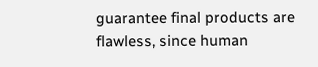guarantee final products are flawless, since human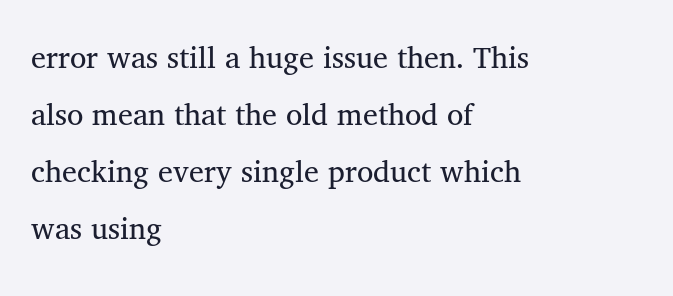error was still a huge issue then. This also mean that the old method of checking every single product which was using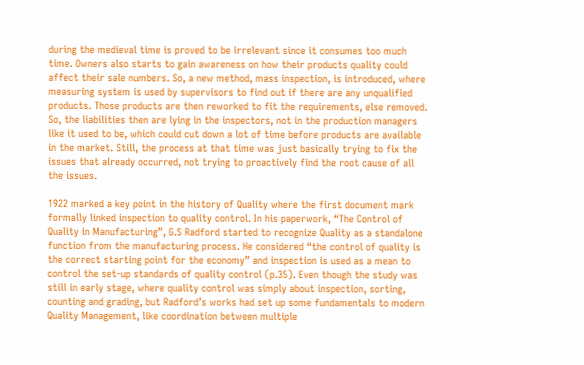during the medieval time is proved to be irrelevant since it consumes too much time. Owners also starts to gain awareness on how their products quality could affect their sale numbers. So, a new method, mass inspection, is introduced, where measuring system is used by supervisors to find out if there are any unqualified products. Those products are then reworked to fit the requirements, else removed. So, the liabilities then are lying in the inspectors, not in the production managers like it used to be, which could cut down a lot of time before products are available in the market. Still, the process at that time was just basically trying to fix the issues that already occurred, not trying to proactively find the root cause of all the issues.

1922 marked a key point in the history of Quality where the first document mark formally linked inspection to quality control. In his paperwork, “The Control of Quality in Manufacturing”, G.S Radford started to recognize Quality as a standalone function from the manufacturing process. He considered “the control of quality is the correct starting point for the economy” and inspection is used as a mean to control the set-up standards of quality control (p.35). Even though the study was still in early stage, where quality control was simply about inspection, sorting, counting and grading, but Radford’s works had set up some fundamentals to modern Quality Management, like coordination between multiple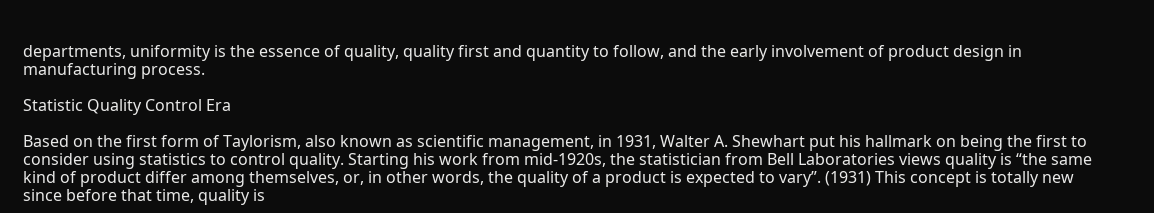departments, uniformity is the essence of quality, quality first and quantity to follow, and the early involvement of product design in manufacturing process.

Statistic Quality Control Era

Based on the first form of Taylorism, also known as scientific management, in 1931, Walter A. Shewhart put his hallmark on being the first to consider using statistics to control quality. Starting his work from mid-1920s, the statistician from Bell Laboratories views quality is “the same kind of product differ among themselves, or, in other words, the quality of a product is expected to vary”. (1931) This concept is totally new since before that time, quality is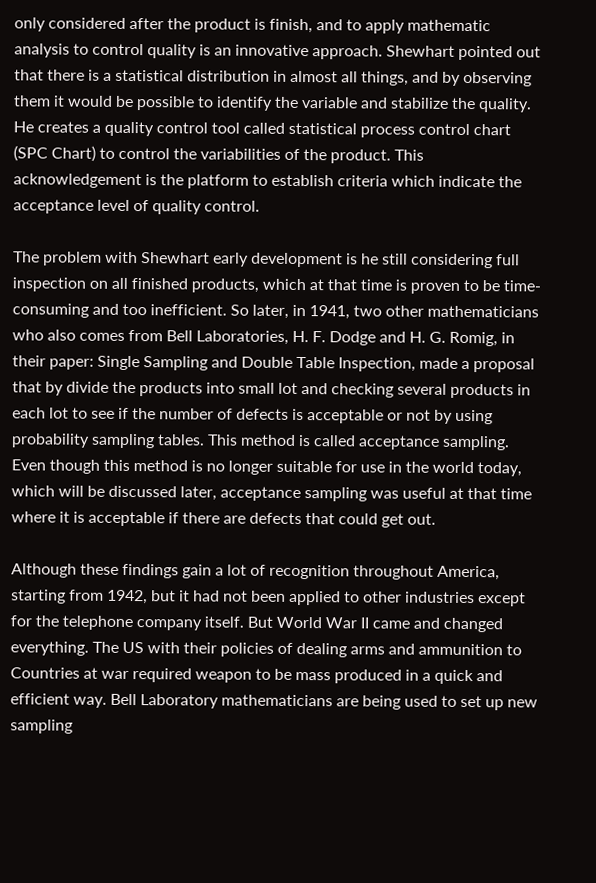only considered after the product is finish, and to apply mathematic analysis to control quality is an innovative approach. Shewhart pointed out that there is a statistical distribution in almost all things, and by observing them it would be possible to identify the variable and stabilize the quality. He creates a quality control tool called statistical process control chart (SPC Chart) to control the variabilities of the product. This acknowledgement is the platform to establish criteria which indicate the acceptance level of quality control.

The problem with Shewhart early development is he still considering full inspection on all finished products, which at that time is proven to be time-consuming and too inefficient. So later, in 1941, two other mathematicians who also comes from Bell Laboratories, H. F. Dodge and H. G. Romig, in their paper: Single Sampling and Double Table Inspection, made a proposal that by divide the products into small lot and checking several products in each lot to see if the number of defects is acceptable or not by using probability sampling tables. This method is called acceptance sampling. Even though this method is no longer suitable for use in the world today, which will be discussed later, acceptance sampling was useful at that time where it is acceptable if there are defects that could get out.

Although these findings gain a lot of recognition throughout America, starting from 1942, but it had not been applied to other industries except for the telephone company itself. But World War II came and changed everything. The US with their policies of dealing arms and ammunition to Countries at war required weapon to be mass produced in a quick and efficient way. Bell Laboratory mathematicians are being used to set up new sampling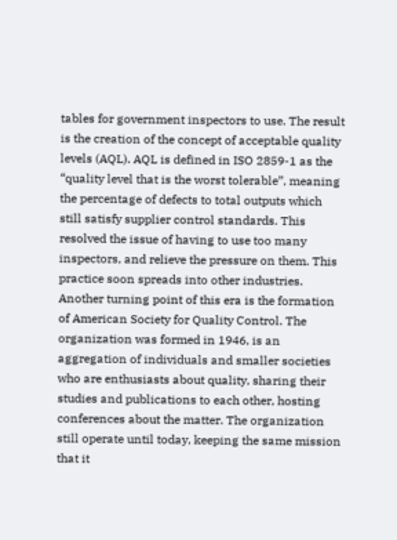tables for government inspectors to use. The result is the creation of the concept of acceptable quality levels (AQL). AQL is defined in ISO 2859-1 as the “quality level that is the worst tolerable”, meaning the percentage of defects to total outputs which still satisfy supplier control standards. This resolved the issue of having to use too many inspectors, and relieve the pressure on them. This practice soon spreads into other industries. Another turning point of this era is the formation of American Society for Quality Control. The organization was formed in 1946, is an aggregation of individuals and smaller societies who are enthusiasts about quality, sharing their studies and publications to each other, hosting conferences about the matter. The organization still operate until today, keeping the same mission that it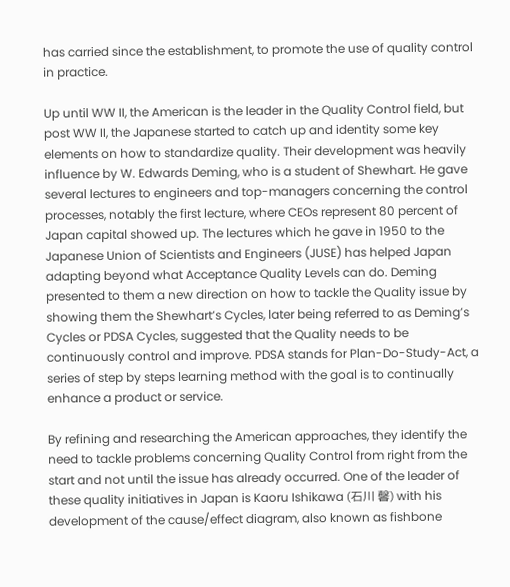has carried since the establishment, to promote the use of quality control in practice.

Up until WW II, the American is the leader in the Quality Control field, but post WW II, the Japanese started to catch up and identity some key elements on how to standardize quality. Their development was heavily influence by W. Edwards Deming, who is a student of Shewhart. He gave several lectures to engineers and top-managers concerning the control processes, notably the first lecture, where CEOs represent 80 percent of Japan capital showed up. The lectures which he gave in 1950 to the Japanese Union of Scientists and Engineers (JUSE) has helped Japan adapting beyond what Acceptance Quality Levels can do. Deming presented to them a new direction on how to tackle the Quality issue by showing them the Shewhart’s Cycles, later being referred to as Deming’s Cycles or PDSA Cycles, suggested that the Quality needs to be continuously control and improve. PDSA stands for Plan-Do-Study-Act, a series of step by steps learning method with the goal is to continually enhance a product or service.

By refining and researching the American approaches, they identify the need to tackle problems concerning Quality Control from right from the start and not until the issue has already occurred. One of the leader of these quality initiatives in Japan is Kaoru Ishikawa (石川 馨) with his development of the cause/effect diagram, also known as fishbone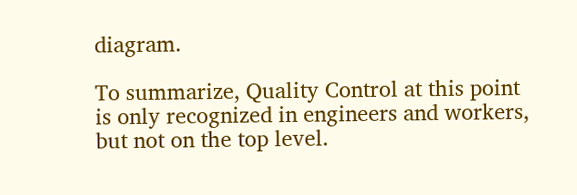diagram.

To summarize, Quality Control at this point is only recognized in engineers and workers, but not on the top level.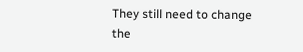They still need to change the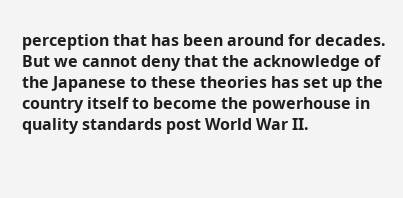perception that has been around for decades. But we cannot deny that the acknowledge of the Japanese to these theories has set up the country itself to become the powerhouse in quality standards post World War II.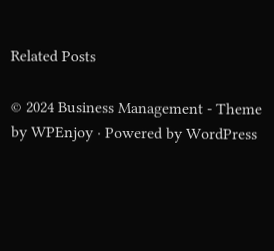Related Posts

© 2024 Business Management - Theme by WPEnjoy · Powered by WordPress